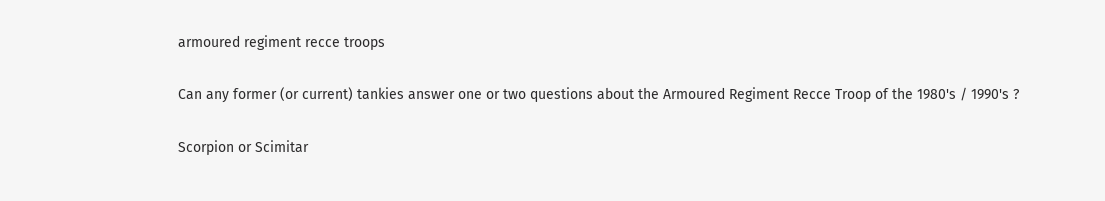armoured regiment recce troops

Can any former (or current) tankies answer one or two questions about the Armoured Regiment Recce Troop of the 1980's / 1990's ?

Scorpion or Scimitar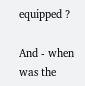equipped ?

And - when was the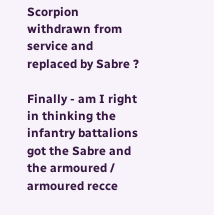Scorpion withdrawn from service and replaced by Sabre ?

Finally - am I right in thinking the infantry battalions got the Sabre and the armoured / armoured recce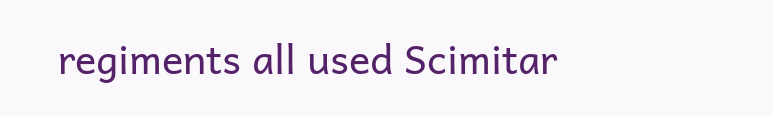regiments all used Scimitar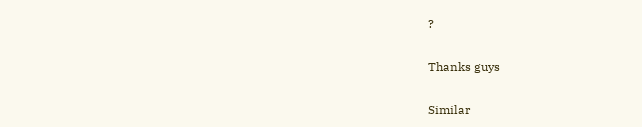?

Thanks guys

Similar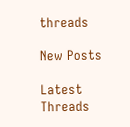threads

New Posts

Latest Threads